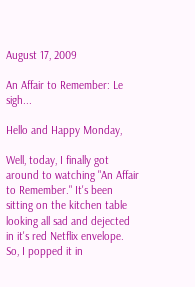August 17, 2009

An Affair to Remember: Le sigh...

Hello and Happy Monday,

Well, today, I finally got around to watching "An Affair to Remember." It's been sitting on the kitchen table looking all sad and dejected in it's red Netflix envelope. So, I popped it in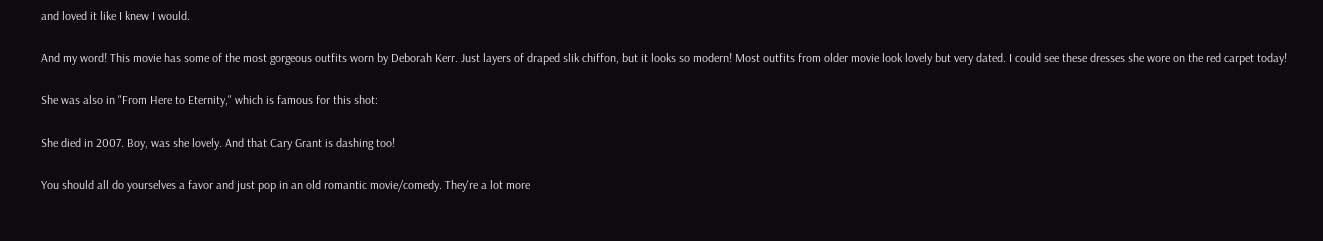and loved it like I knew I would.

And my word! This movie has some of the most gorgeous outfits worn by Deborah Kerr. Just layers of draped slik chiffon, but it looks so modern! Most outfits from older movie look lovely but very dated. I could see these dresses she wore on the red carpet today!

She was also in "From Here to Eternity," which is famous for this shot:

She died in 2007. Boy, was she lovely. And that Cary Grant is dashing too!

You should all do yourselves a favor and just pop in an old romantic movie/comedy. They're a lot more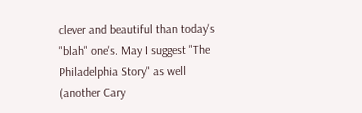clever and beautiful than today's "blah" one's. May I suggest "The Philadelphia Story" as well (another Cary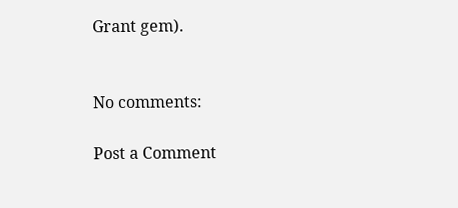Grant gem).


No comments:

Post a Comment